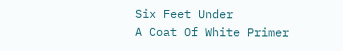Six Feet Under
A Coat Of White Primer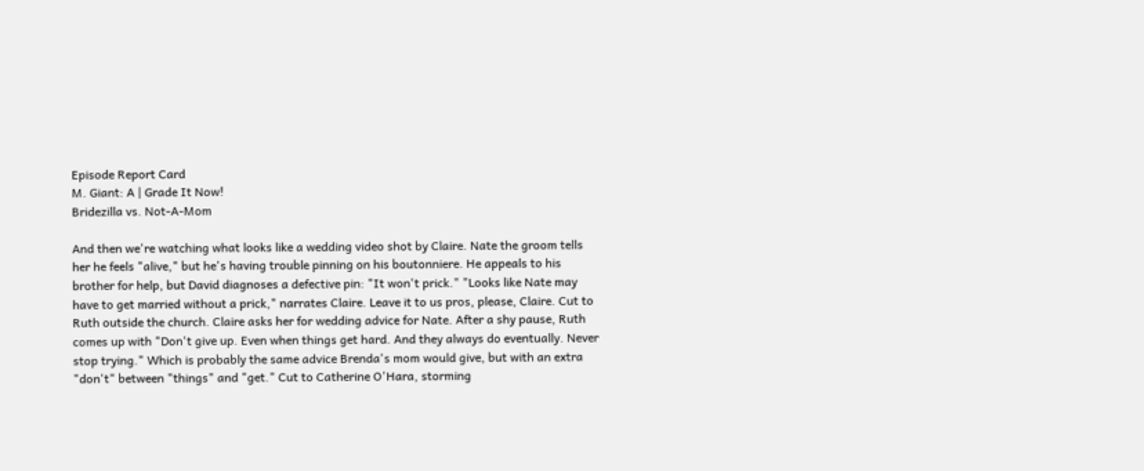Episode Report Card
M. Giant: A | Grade It Now!
Bridezilla vs. Not-A-Mom

And then we're watching what looks like a wedding video shot by Claire. Nate the groom tells her he feels "alive," but he's having trouble pinning on his boutonniere. He appeals to his brother for help, but David diagnoses a defective pin: "It won't prick." "Looks like Nate may have to get married without a prick," narrates Claire. Leave it to us pros, please, Claire. Cut to Ruth outside the church. Claire asks her for wedding advice for Nate. After a shy pause, Ruth comes up with "Don't give up. Even when things get hard. And they always do eventually. Never stop trying." Which is probably the same advice Brenda's mom would give, but with an extra "don't" between "things" and "get." Cut to Catherine O'Hara, storming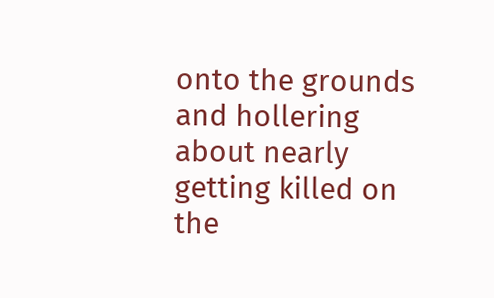onto the grounds and hollering about nearly getting killed on the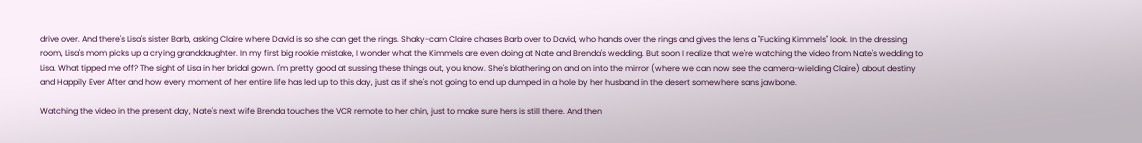drive over. And there's Lisa's sister Barb, asking Claire where David is so she can get the rings. Shaky-cam Claire chases Barb over to David, who hands over the rings and gives the lens a "Fucking Kimmels" look. In the dressing room, Lisa's mom picks up a crying granddaughter. In my first big rookie mistake, I wonder what the Kimmels are even doing at Nate and Brenda's wedding. But soon I realize that we're watching the video from Nate's wedding to Lisa. What tipped me off? The sight of Lisa in her bridal gown. I'm pretty good at sussing these things out, you know. She's blathering on and on into the mirror (where we can now see the camera-wielding Claire) about destiny and Happily Ever After and how every moment of her entire life has led up to this day, just as if she's not going to end up dumped in a hole by her husband in the desert somewhere sans jawbone.

Watching the video in the present day, Nate's next wife Brenda touches the VCR remote to her chin, just to make sure hers is still there. And then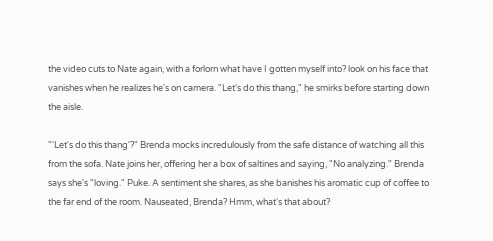the video cuts to Nate again, with a forlorn what have I gotten myself into? look on his face that vanishes when he realizes he's on camera. "Let's do this thang," he smirks before starting down the aisle.

"'Let's do this thang'?" Brenda mocks incredulously from the safe distance of watching all this from the sofa. Nate joins her, offering her a box of saltines and saying, "No analyzing." Brenda says she's "loving." Puke. A sentiment she shares, as she banishes his aromatic cup of coffee to the far end of the room. Nauseated, Brenda? Hmm, what's that about?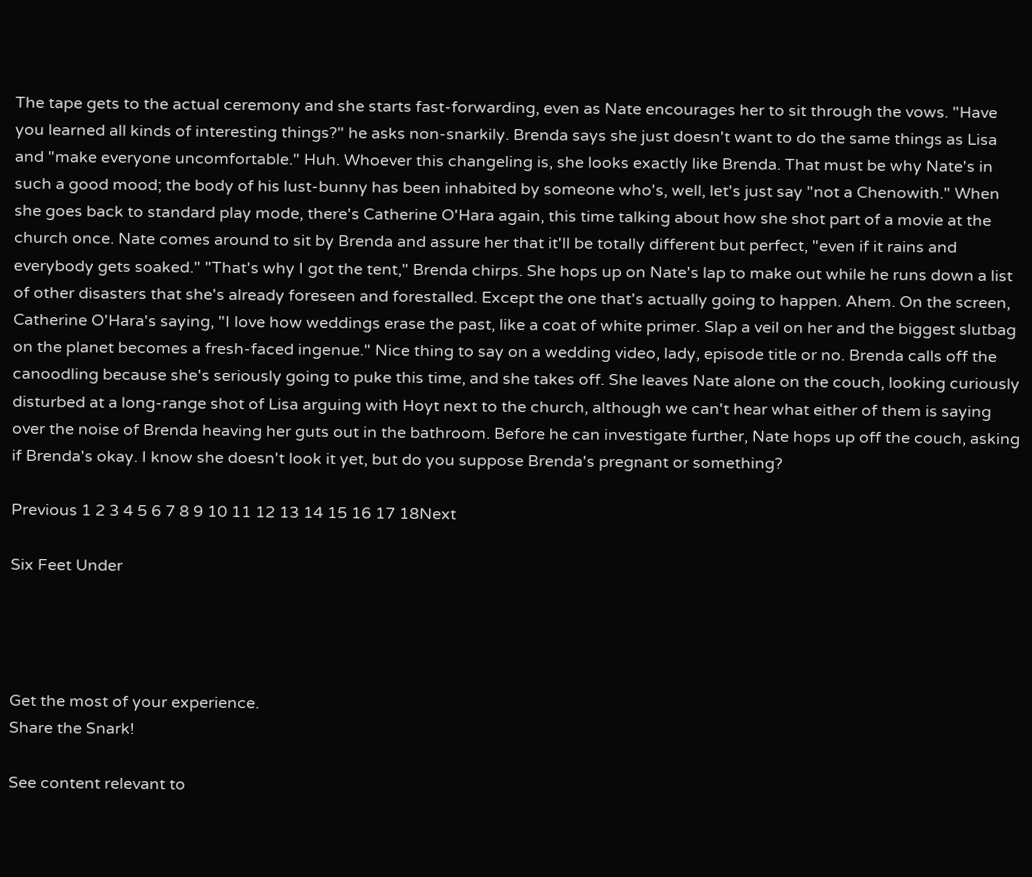The tape gets to the actual ceremony and she starts fast-forwarding, even as Nate encourages her to sit through the vows. "Have you learned all kinds of interesting things?" he asks non-snarkily. Brenda says she just doesn't want to do the same things as Lisa and "make everyone uncomfortable." Huh. Whoever this changeling is, she looks exactly like Brenda. That must be why Nate's in such a good mood; the body of his lust-bunny has been inhabited by someone who's, well, let's just say "not a Chenowith." When she goes back to standard play mode, there's Catherine O'Hara again, this time talking about how she shot part of a movie at the church once. Nate comes around to sit by Brenda and assure her that it'll be totally different but perfect, "even if it rains and everybody gets soaked." "That's why I got the tent," Brenda chirps. She hops up on Nate's lap to make out while he runs down a list of other disasters that she's already foreseen and forestalled. Except the one that's actually going to happen. Ahem. On the screen, Catherine O'Hara's saying, "I love how weddings erase the past, like a coat of white primer. Slap a veil on her and the biggest slutbag on the planet becomes a fresh-faced ingenue." Nice thing to say on a wedding video, lady, episode title or no. Brenda calls off the canoodling because she's seriously going to puke this time, and she takes off. She leaves Nate alone on the couch, looking curiously disturbed at a long-range shot of Lisa arguing with Hoyt next to the church, although we can't hear what either of them is saying over the noise of Brenda heaving her guts out in the bathroom. Before he can investigate further, Nate hops up off the couch, asking if Brenda's okay. I know she doesn't look it yet, but do you suppose Brenda's pregnant or something?

Previous 1 2 3 4 5 6 7 8 9 10 11 12 13 14 15 16 17 18Next

Six Feet Under




Get the most of your experience.
Share the Snark!

See content relevant to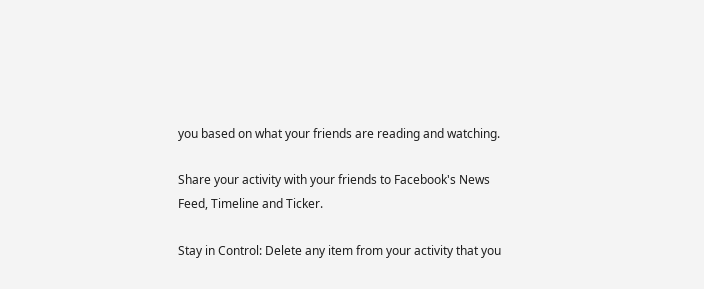you based on what your friends are reading and watching.

Share your activity with your friends to Facebook's News Feed, Timeline and Ticker.

Stay in Control: Delete any item from your activity that you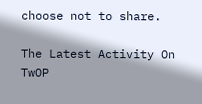choose not to share.

The Latest Activity On TwOP